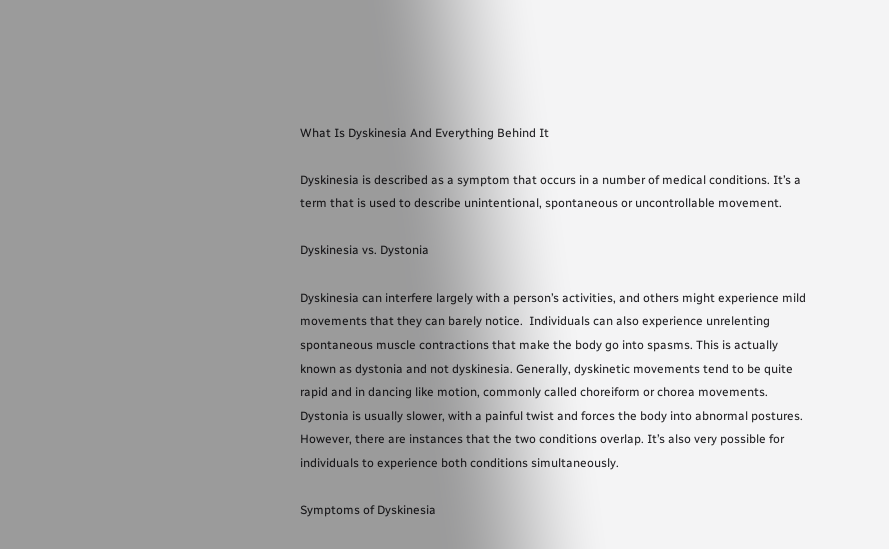What Is Dyskinesia And Everything Behind It

Dyskinesia is described as a symptom that occurs in a number of medical conditions. It’s a term that is used to describe unintentional, spontaneous or uncontrollable movement.

Dyskinesia vs. Dystonia

Dyskinesia can interfere largely with a person’s activities, and others might experience mild movements that they can barely notice.  Individuals can also experience unrelenting spontaneous muscle contractions that make the body go into spasms. This is actually known as dystonia and not dyskinesia. Generally, dyskinetic movements tend to be quite rapid and in dancing like motion, commonly called choreiform or chorea movements. Dystonia is usually slower, with a painful twist and forces the body into abnormal postures. However, there are instances that the two conditions overlap. It’s also very possible for individuals to experience both conditions simultaneously.

Symptoms of Dyskinesia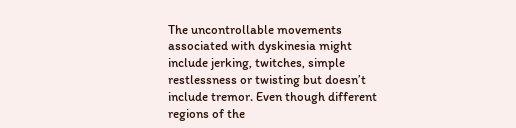The uncontrollable movements associated with dyskinesia might include jerking, twitches, simple restlessness or twisting but doesn’t include tremor. Even though different regions of the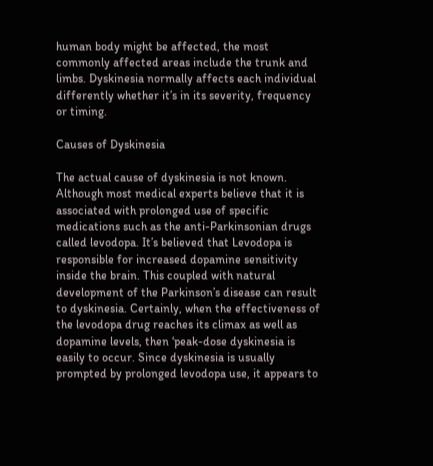human body might be affected, the most commonly affected areas include the trunk and limbs. Dyskinesia normally affects each individual differently whether it’s in its severity, frequency or timing.

Causes of Dyskinesia

The actual cause of dyskinesia is not known. Although most medical experts believe that it is associated with prolonged use of specific medications such as the anti-Parkinsonian drugs called levodopa. It’s believed that Levodopa is responsible for increased dopamine sensitivity inside the brain. This coupled with natural development of the Parkinson’s disease can result to dyskinesia. Certainly, when the effectiveness of the levodopa drug reaches its climax as well as dopamine levels, then ‘peak-dose dyskinesia is easily to occur. Since dyskinesia is usually prompted by prolonged levodopa use, it appears to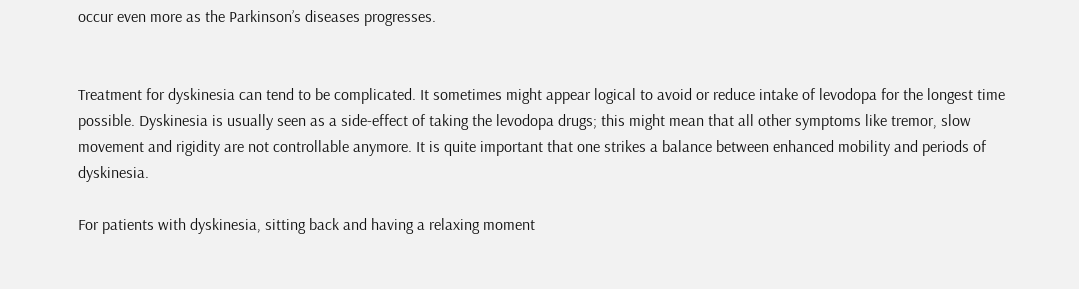occur even more as the Parkinson’s diseases progresses.


Treatment for dyskinesia can tend to be complicated. It sometimes might appear logical to avoid or reduce intake of levodopa for the longest time possible. Dyskinesia is usually seen as a side-effect of taking the levodopa drugs; this might mean that all other symptoms like tremor, slow movement and rigidity are not controllable anymore. It is quite important that one strikes a balance between enhanced mobility and periods of dyskinesia.

For patients with dyskinesia, sitting back and having a relaxing moment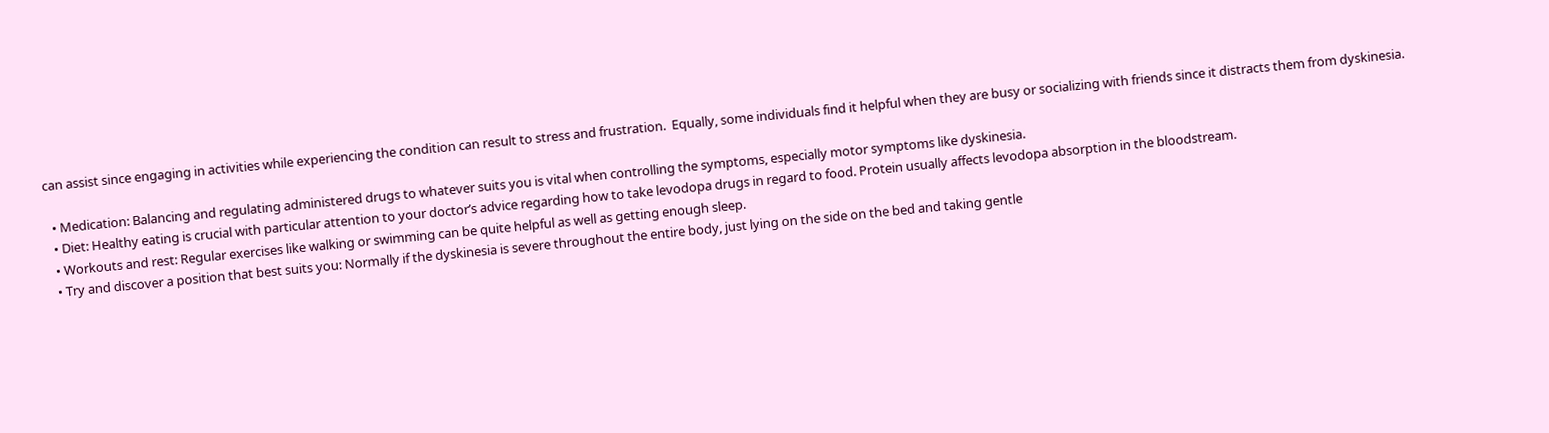can assist since engaging in activities while experiencing the condition can result to stress and frustration.  Equally, some individuals find it helpful when they are busy or socializing with friends since it distracts them from dyskinesia.

  • Medication: Balancing and regulating administered drugs to whatever suits you is vital when controlling the symptoms, especially motor symptoms like dyskinesia.
  • Diet: Healthy eating is crucial with particular attention to your doctor’s advice regarding how to take levodopa drugs in regard to food. Protein usually affects levodopa absorption in the bloodstream.
  • Workouts and rest: Regular exercises like walking or swimming can be quite helpful as well as getting enough sleep.
  • Try and discover a position that best suits you: Normally if the dyskinesia is severe throughout the entire body, just lying on the side on the bed and taking gentle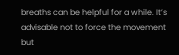breaths can be helpful for a while. It’s advisable not to force the movement but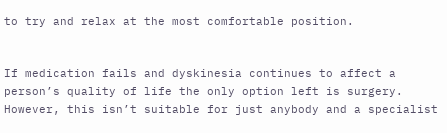to try and relax at the most comfortable position.


If medication fails and dyskinesia continues to affect a person’s quality of life the only option left is surgery. However, this isn’t suitable for just anybody and a specialist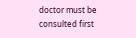doctor must be consulted first